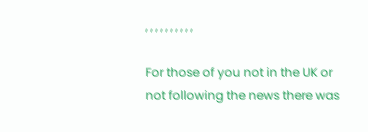, , , , , , , , , ,

For those of you not in the UK or not following the news there was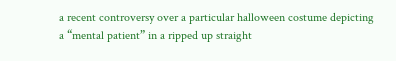a recent controversy over a particular halloween costume depicting a “mental patient” in a ripped up straight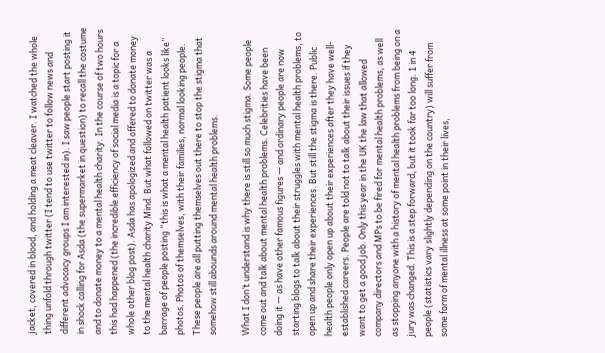jacket, covered in blood, and holding a meat cleaver. I watched the whole thing unfold through twitter (I tend to use twitter to follow news and different advocacy groups I am interested in). I saw people start posting it in shock calling for Asda (the supermarket in question) to recall the costume and to donate money to a mental health charity. In the course of two hours this had happened (the incredible efficiency of social media is a topic for a whole other blog post). Asda has apologized and offered to donate money to the mental health charity Mind. But what followed on twitter was a barrage of people posting “this is what a mental health patient looks like” photos. Photos of themselves, with their families, normal looking people. These people are all putting themselves out there to stop the stigma that somehow still abounds around mental health problems.

What I don’t understand is why there is still so much stigma. Some people come out and talk about mental health problems. Celebrities have been doing it — as have other famous figures — and ordinary people are now starting blogs to talk about their struggles with mental health problems, to open up and share their experiences. But still the stigma is there. Public health people only open up about their experiences after they have well-established careers. People are told not to talk about their issues if they want to get a good job. Only this year in the UK the law that allowed company directors and MPs to be fired for mental health problems, as well as stopping anyone with a history of mental health problems from being on a jury was changed. This is a step forward, but it took far too long. 1 in 4 people (statistics vary slightly depending on the country) will suffer from some form of mental illness at some point in their lives,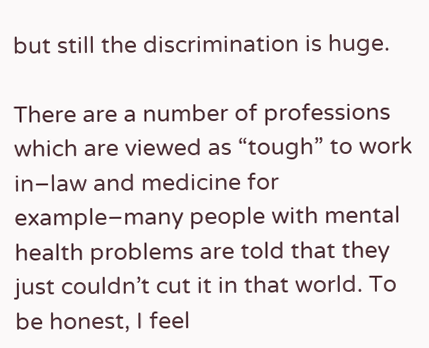but still the discrimination is huge.

There are a number of professions which are viewed as “tough” to work in–law and medicine for example–many people with mental health problems are told that they just couldn’t cut it in that world. To be honest, I feel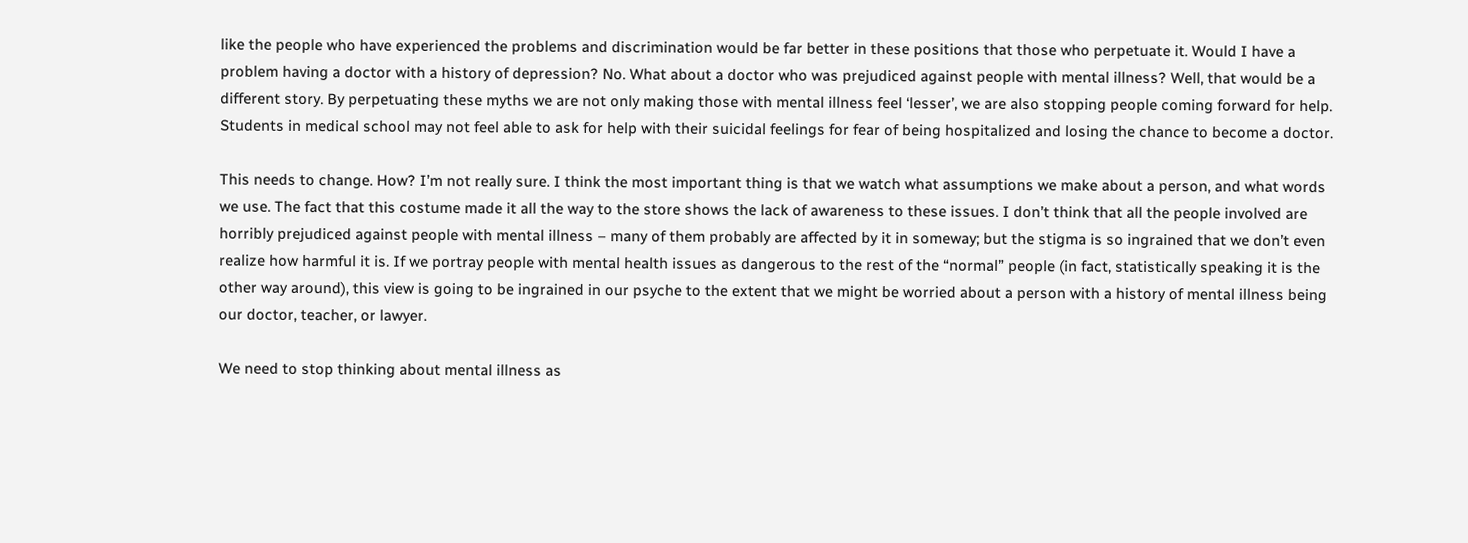like the people who have experienced the problems and discrimination would be far better in these positions that those who perpetuate it. Would I have a problem having a doctor with a history of depression? No. What about a doctor who was prejudiced against people with mental illness? Well, that would be a different story. By perpetuating these myths we are not only making those with mental illness feel ‘lesser’, we are also stopping people coming forward for help. Students in medical school may not feel able to ask for help with their suicidal feelings for fear of being hospitalized and losing the chance to become a doctor.

This needs to change. How? I’m not really sure. I think the most important thing is that we watch what assumptions we make about a person, and what words we use. The fact that this costume made it all the way to the store shows the lack of awareness to these issues. I don’t think that all the people involved are horribly prejudiced against people with mental illness – many of them probably are affected by it in someway; but the stigma is so ingrained that we don’t even realize how harmful it is. If we portray people with mental health issues as dangerous to the rest of the “normal” people (in fact, statistically speaking it is the other way around), this view is going to be ingrained in our psyche to the extent that we might be worried about a person with a history of mental illness being our doctor, teacher, or lawyer.

We need to stop thinking about mental illness as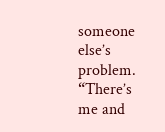someone else’s problem. “There’s me and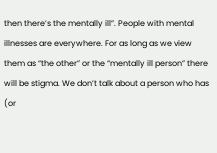then there’s the mentally ill”. People with mental illnesses are everywhere. For as long as we view them as “the other” or the “mentally ill person” there will be stigma. We don’t talk about a person who has (or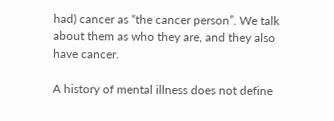had) cancer as “the cancer person”. We talk about them as who they are, and they also have cancer.

A history of mental illness does not define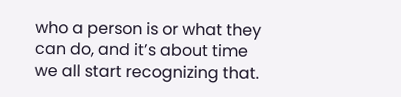who a person is or what they can do, and it’s about time we all start recognizing that.